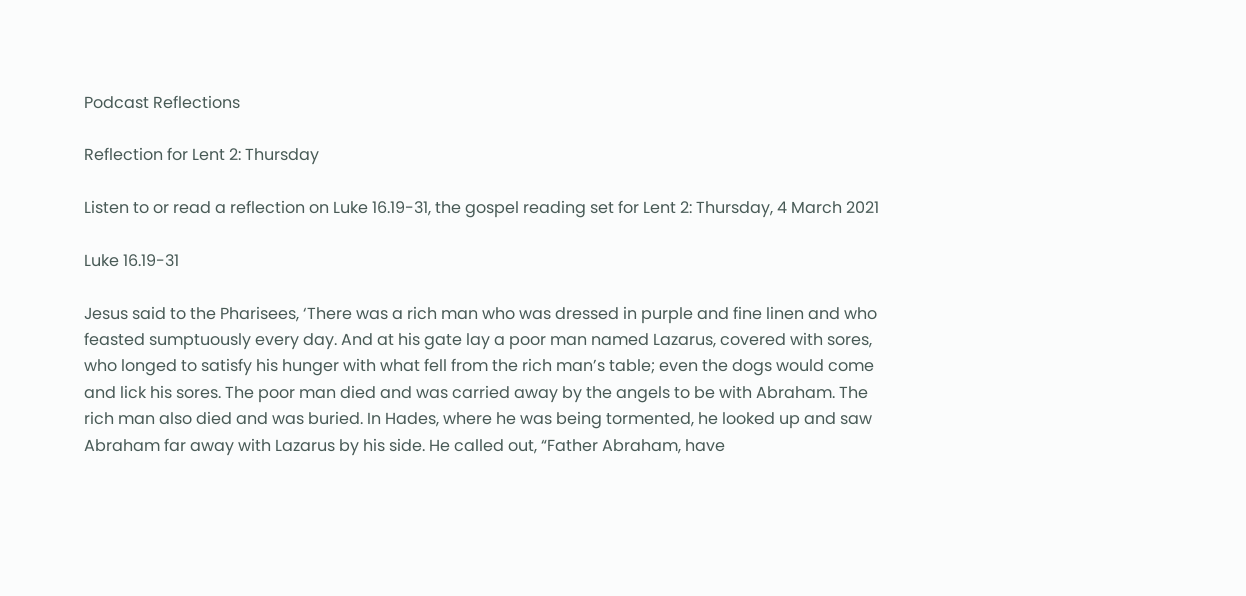Podcast Reflections

Reflection for Lent 2: Thursday

Listen to or read a reflection on Luke 16.19-31, the gospel reading set for Lent 2: Thursday, 4 March 2021

Luke 16.19-31

Jesus said to the Pharisees, ‘There was a rich man who was dressed in purple and fine linen and who feasted sumptuously every day. And at his gate lay a poor man named Lazarus, covered with sores, who longed to satisfy his hunger with what fell from the rich man’s table; even the dogs would come and lick his sores. The poor man died and was carried away by the angels to be with Abraham. The rich man also died and was buried. In Hades, where he was being tormented, he looked up and saw Abraham far away with Lazarus by his side. He called out, “Father Abraham, have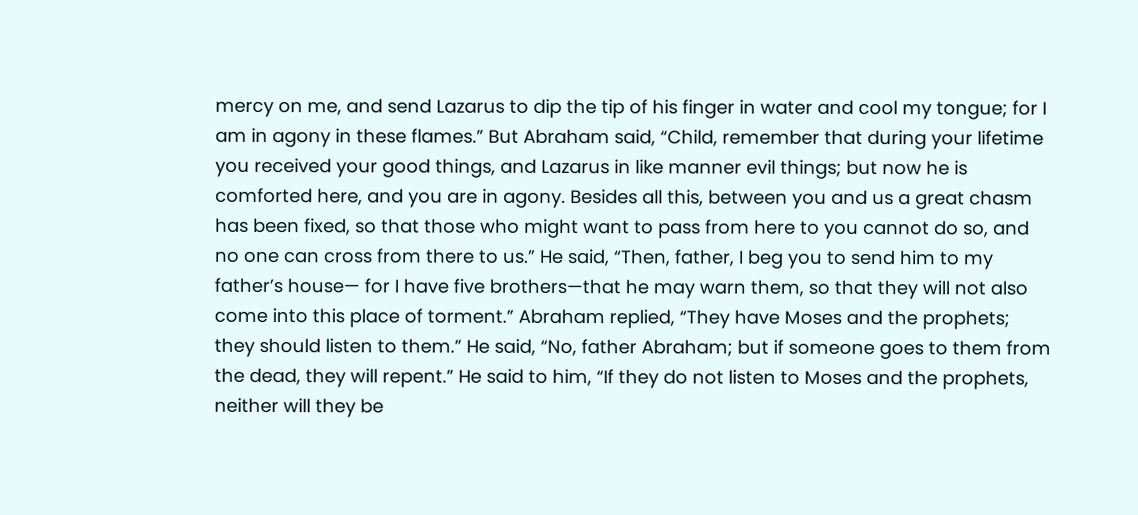mercy on me, and send Lazarus to dip the tip of his finger in water and cool my tongue; for I am in agony in these flames.” But Abraham said, “Child, remember that during your lifetime you received your good things, and Lazarus in like manner evil things; but now he is comforted here, and you are in agony. Besides all this, between you and us a great chasm has been fixed, so that those who might want to pass from here to you cannot do so, and no one can cross from there to us.” He said, “Then, father, I beg you to send him to my father’s house— for I have five brothers—that he may warn them, so that they will not also come into this place of torment.” Abraham replied, “They have Moses and the prophets; they should listen to them.” He said, “No, father Abraham; but if someone goes to them from the dead, they will repent.” He said to him, “If they do not listen to Moses and the prophets, neither will they be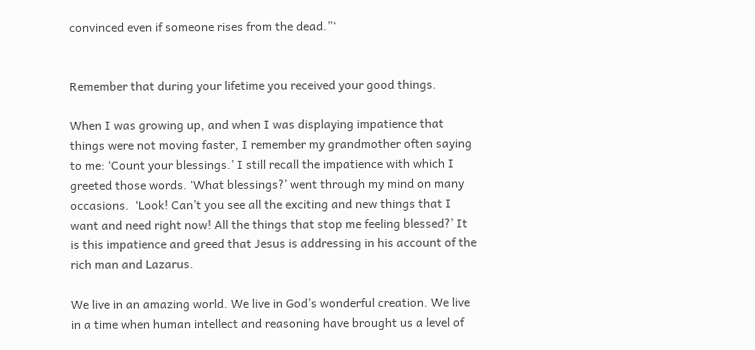convinced even if someone rises from the dead.”‘


Remember that during your lifetime you received your good things.

When I was growing up, and when I was displaying impatience that things were not moving faster, I remember my grandmother often saying to me: ‘Count your blessings.’ I still recall the impatience with which I greeted those words. ‘What blessings?’ went through my mind on many occasions.  ‘Look! Can’t you see all the exciting and new things that I want and need right now! All the things that stop me feeling blessed?’ It is this impatience and greed that Jesus is addressing in his account of the rich man and Lazarus.

We live in an amazing world. We live in God’s wonderful creation. We live in a time when human intellect and reasoning have brought us a level of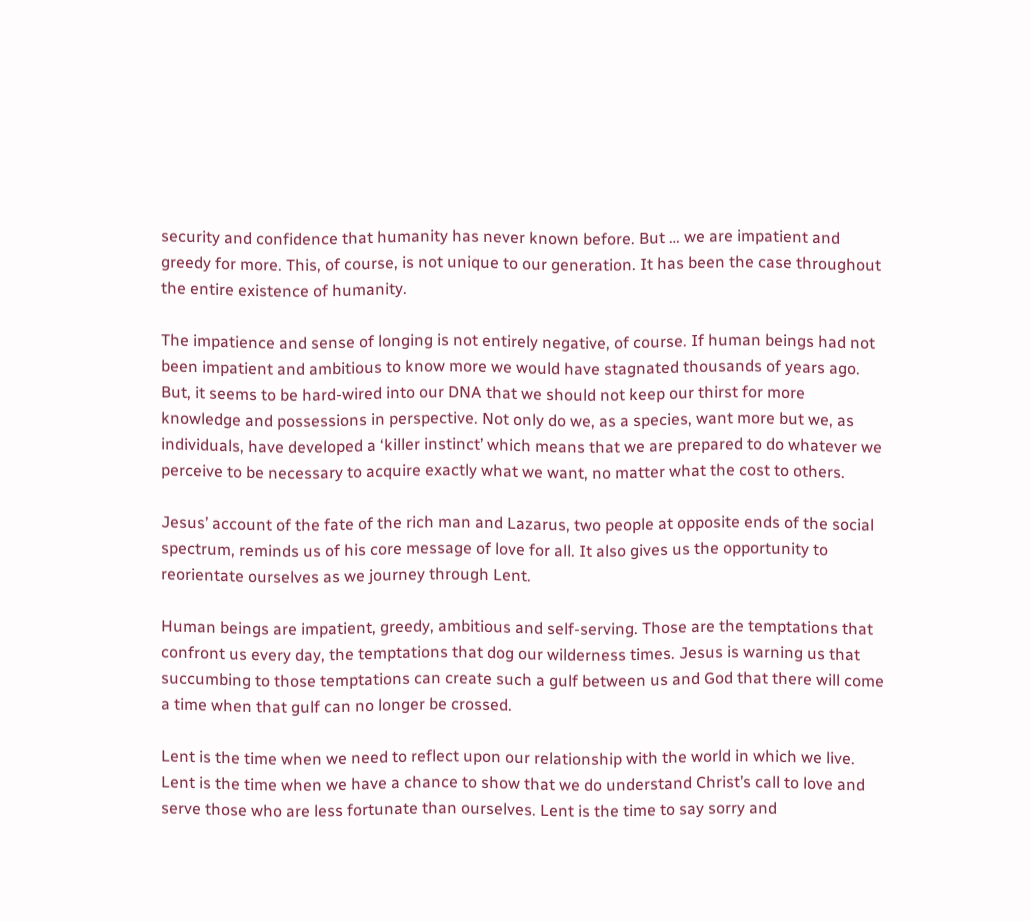security and confidence that humanity has never known before. But … we are impatient and greedy for more. This, of course, is not unique to our generation. It has been the case throughout the entire existence of humanity.

The impatience and sense of longing is not entirely negative, of course. If human beings had not been impatient and ambitious to know more we would have stagnated thousands of years ago. But, it seems to be hard-wired into our DNA that we should not keep our thirst for more knowledge and possessions in perspective. Not only do we, as a species, want more but we, as individuals, have developed a ‘killer instinct’ which means that we are prepared to do whatever we perceive to be necessary to acquire exactly what we want, no matter what the cost to others.

Jesus’ account of the fate of the rich man and Lazarus, two people at opposite ends of the social spectrum, reminds us of his core message of love for all. It also gives us the opportunity to reorientate ourselves as we journey through Lent.

Human beings are impatient, greedy, ambitious and self-serving. Those are the temptations that confront us every day, the temptations that dog our wilderness times. Jesus is warning us that succumbing to those temptations can create such a gulf between us and God that there will come a time when that gulf can no longer be crossed.

Lent is the time when we need to reflect upon our relationship with the world in which we live. Lent is the time when we have a chance to show that we do understand Christ’s call to love and serve those who are less fortunate than ourselves. Lent is the time to say sorry and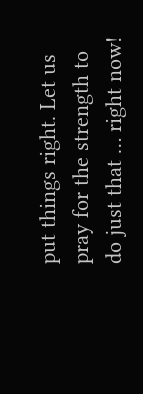put things right. Let us pray for the strength to do just that … right now!